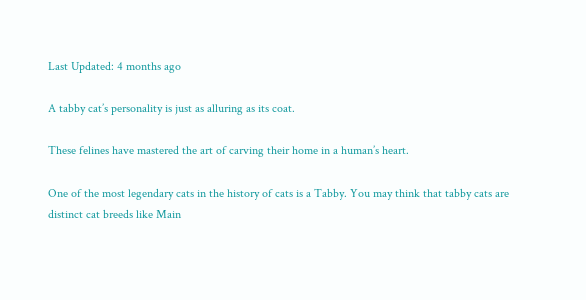Last Updated: 4 months ago

A tabby cat’s personality is just as alluring as its coat.

These felines have mastered the art of carving their home in a human’s heart.

One of the most legendary cats in the history of cats is a Tabby. You may think that tabby cats are distinct cat breeds like Main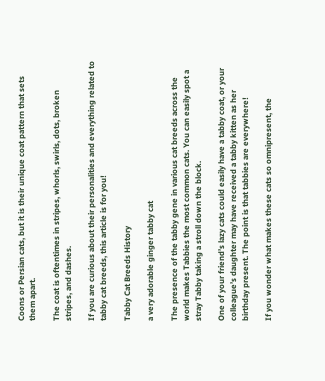Coons or Persian cats, but it is their unique coat pattern that sets them apart.

The coat is oftentimes in stripes, whorls, swirls, dots, broken stripes, and dashes.

If you are curious about their personalities and everything related to tabby cat breeds, this article is for you!

Tabby Cat Breeds History

a very adorable ginger tabby cat

The presence of the tabby gene in various cat breeds across the world makes Tabbies the most common cats. You can easily spot a stray Tabby taking a stroll down the block.

One of your friend’s lazy cats could easily have a tabby coat, or your colleague’s daughter may have received a tabby kitten as her birthday present. The point is that tabbies are everywhere!

If you wonder what makes these cats so omnipresent, the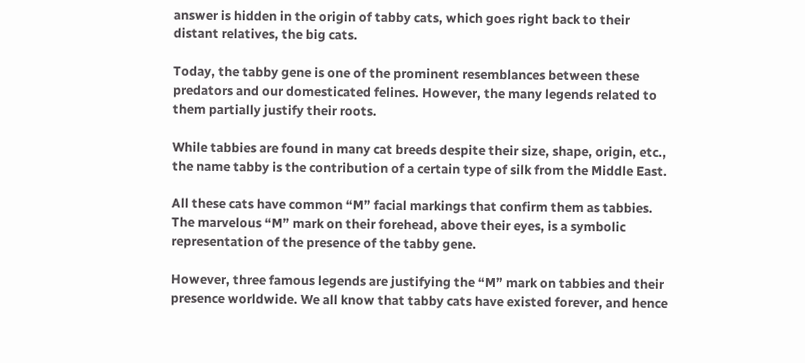answer is hidden in the origin of tabby cats, which goes right back to their distant relatives, the big cats.

Today, the tabby gene is one of the prominent resemblances between these predators and our domesticated felines. However, the many legends related to them partially justify their roots.

While tabbies are found in many cat breeds despite their size, shape, origin, etc., the name tabby is the contribution of a certain type of silk from the Middle East.

All these cats have common “M” facial markings that confirm them as tabbies. The marvelous “M” mark on their forehead, above their eyes, is a symbolic representation of the presence of the tabby gene.

However, three famous legends are justifying the “M” mark on tabbies and their presence worldwide. We all know that tabby cats have existed forever, and hence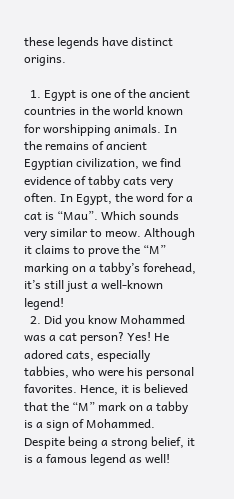these legends have distinct origins.

  1. Egypt is one of the ancient countries in the world known for worshipping animals. In the remains of ancient Egyptian civilization, we find evidence of tabby cats very often. In Egypt, the word for a cat is “Mau”. Which sounds very similar to meow. Although it claims to prove the “M” marking on a tabby’s forehead, it’s still just a well-known legend!
  2. Did you know Mohammed was a cat person? Yes! He adored cats, especially tabbies, who were his personal favorites. Hence, it is believed that the “M” mark on a tabby is a sign of Mohammed. Despite being a strong belief, it is a famous legend as well!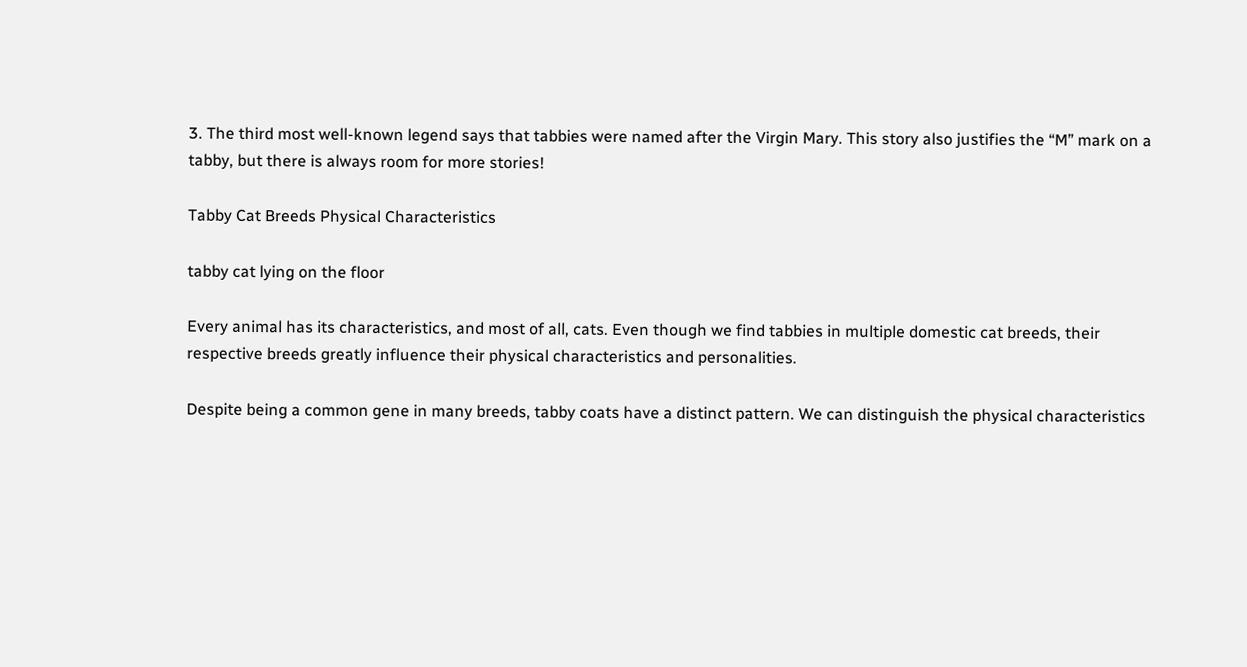3. The third most well-known legend says that tabbies were named after the Virgin Mary. This story also justifies the “M” mark on a tabby, but there is always room for more stories!

Tabby Cat Breeds Physical Characteristics

tabby cat lying on the floor

Every animal has its characteristics, and most of all, cats. Even though we find tabbies in multiple domestic cat breeds, their respective breeds greatly influence their physical characteristics and personalities.

Despite being a common gene in many breeds, tabby coats have a distinct pattern. We can distinguish the physical characteristics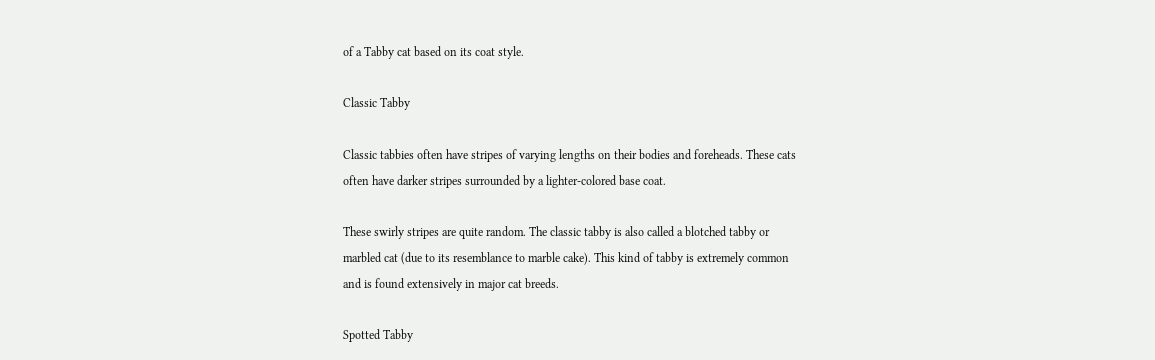of a Tabby cat based on its coat style.

Classic Tabby

Classic tabbies often have stripes of varying lengths on their bodies and foreheads. These cats often have darker stripes surrounded by a lighter-colored base coat.

These swirly stripes are quite random. The classic tabby is also called a blotched tabby or marbled cat (due to its resemblance to marble cake). This kind of tabby is extremely common and is found extensively in major cat breeds.

Spotted Tabby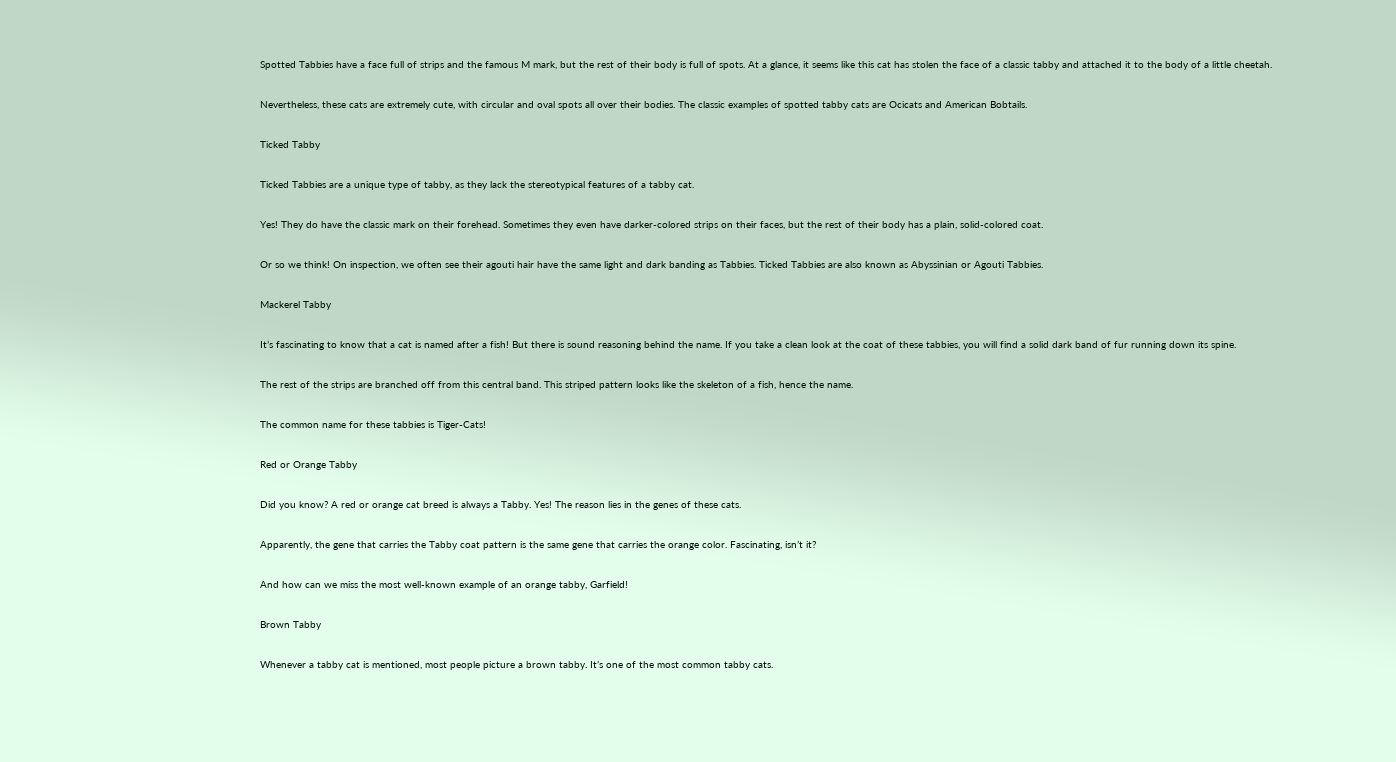Spotted Tabbies have a face full of strips and the famous M mark, but the rest of their body is full of spots. At a glance, it seems like this cat has stolen the face of a classic tabby and attached it to the body of a little cheetah.

Nevertheless, these cats are extremely cute, with circular and oval spots all over their bodies. The classic examples of spotted tabby cats are Ocicats and American Bobtails.

Ticked Tabby

Ticked Tabbies are a unique type of tabby, as they lack the stereotypical features of a tabby cat.

Yes! They do have the classic mark on their forehead. Sometimes they even have darker-colored strips on their faces, but the rest of their body has a plain, solid-colored coat.

Or so we think! On inspection, we often see their agouti hair have the same light and dark banding as Tabbies. Ticked Tabbies are also known as Abyssinian or Agouti Tabbies.

Mackerel Tabby

It’s fascinating to know that a cat is named after a fish! But there is sound reasoning behind the name. If you take a clean look at the coat of these tabbies, you will find a solid dark band of fur running down its spine.

The rest of the strips are branched off from this central band. This striped pattern looks like the skeleton of a fish, hence the name.

The common name for these tabbies is Tiger-Cats!

Red or Orange Tabby

Did you know? A red or orange cat breed is always a Tabby. Yes! The reason lies in the genes of these cats.

Apparently, the gene that carries the Tabby coat pattern is the same gene that carries the orange color. Fascinating, isn’t it?

And how can we miss the most well-known example of an orange tabby, Garfield!

Brown Tabby

Whenever a tabby cat is mentioned, most people picture a brown tabby. It’s one of the most common tabby cats.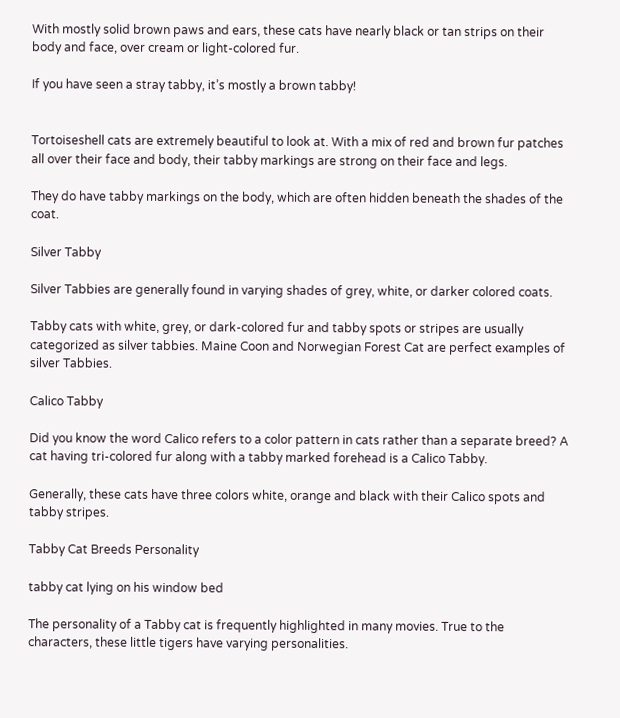With mostly solid brown paws and ears, these cats have nearly black or tan strips on their body and face, over cream or light-colored fur.

If you have seen a stray tabby, it’s mostly a brown tabby!


Tortoiseshell cats are extremely beautiful to look at. With a mix of red and brown fur patches all over their face and body, their tabby markings are strong on their face and legs.

They do have tabby markings on the body, which are often hidden beneath the shades of the coat.

Silver Tabby

Silver Tabbies are generally found in varying shades of grey, white, or darker colored coats.

Tabby cats with white, grey, or dark-colored fur and tabby spots or stripes are usually categorized as silver tabbies. Maine Coon and Norwegian Forest Cat are perfect examples of silver Tabbies.

Calico Tabby

Did you know the word Calico refers to a color pattern in cats rather than a separate breed? A cat having tri-colored fur along with a tabby marked forehead is a Calico Tabby.

Generally, these cats have three colors white, orange and black with their Calico spots and tabby stripes.

Tabby Cat Breeds Personality

tabby cat lying on his window bed

The personality of a Tabby cat is frequently highlighted in many movies. True to the characters, these little tigers have varying personalities.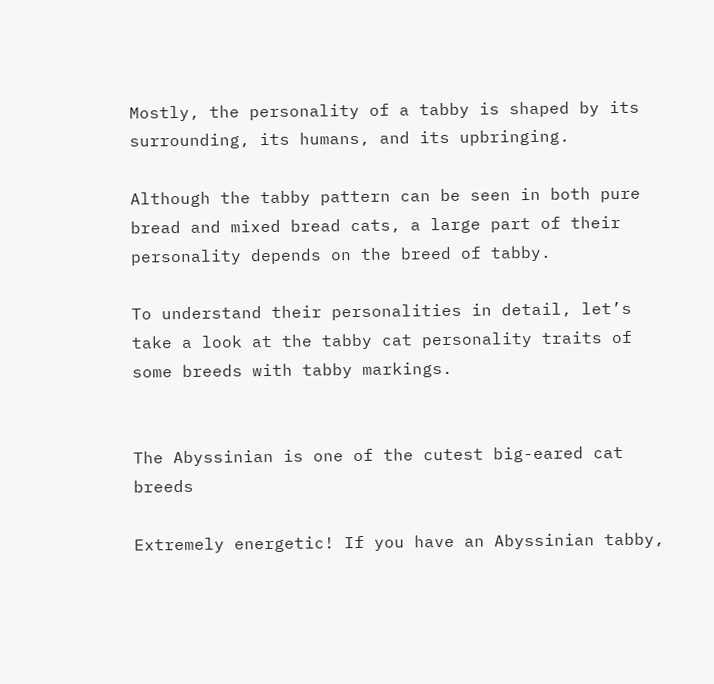Mostly, the personality of a tabby is shaped by its surrounding, its humans, and its upbringing.

Although the tabby pattern can be seen in both pure bread and mixed bread cats, a large part of their personality depends on the breed of tabby.

To understand their personalities in detail, let’s take a look at the tabby cat personality traits of some breeds with tabby markings.


The Abyssinian is one of the cutest big-eared cat breeds

Extremely energetic! If you have an Abyssinian tabby,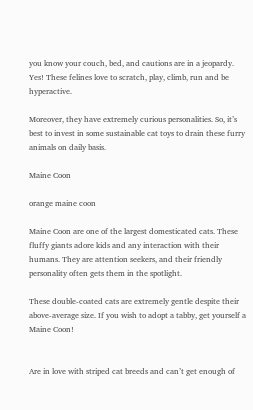you know your couch, bed, and cautions are in a jeopardy. Yes! These felines love to scratch, play, climb, run and be hyperactive.

Moreover, they have extremely curious personalities. So, it’s best to invest in some sustainable cat toys to drain these furry animals on daily basis.

Maine Coon

orange maine coon

Maine Coon are one of the largest domesticated cats. These fluffy giants adore kids and any interaction with their humans. They are attention seekers, and their friendly personality often gets them in the spotlight.

These double-coated cats are extremely gentle despite their above-average size. If you wish to adopt a tabby, get yourself a Maine Coon!


Are in love with striped cat breeds and can’t get enough of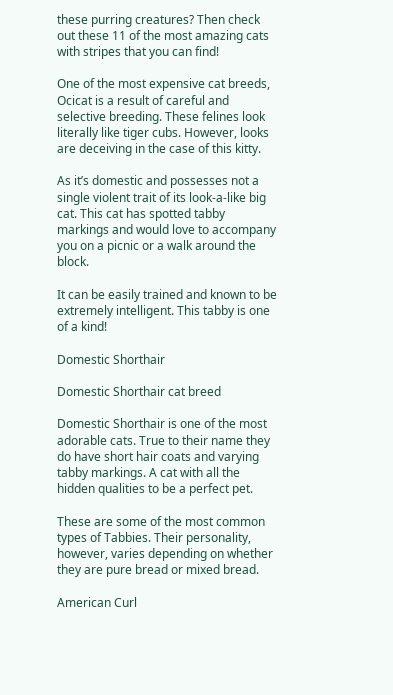these purring creatures? Then check out these 11 of the most amazing cats with stripes that you can find!

One of the most expensive cat breeds, Ocicat is a result of careful and selective breeding. These felines look literally like tiger cubs. However, looks are deceiving in the case of this kitty.

As it’s domestic and possesses not a single violent trait of its look-a-like big cat. This cat has spotted tabby markings and would love to accompany you on a picnic or a walk around the block.

It can be easily trained and known to be extremely intelligent. This tabby is one of a kind!

Domestic Shorthair

Domestic Shorthair cat breed

Domestic Shorthair is one of the most adorable cats. True to their name they do have short hair coats and varying tabby markings. A cat with all the hidden qualities to be a perfect pet.

These are some of the most common types of Tabbies. Their personality, however, varies depending on whether they are pure bread or mixed bread.

American Curl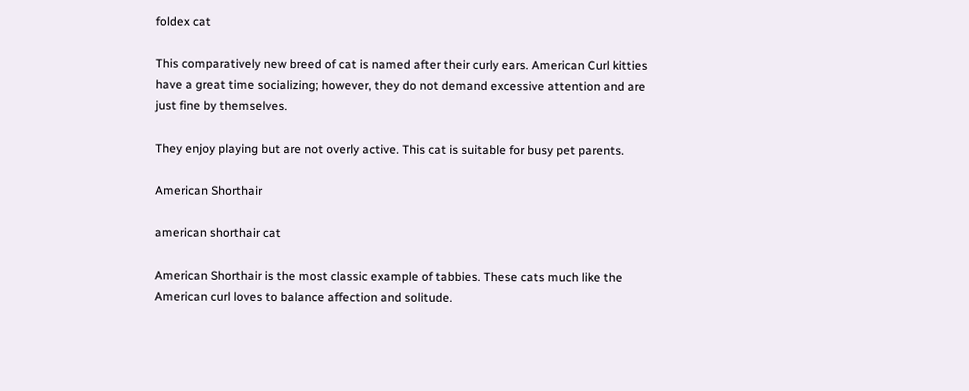foldex cat

This comparatively new breed of cat is named after their curly ears. American Curl kitties have a great time socializing; however, they do not demand excessive attention and are just fine by themselves.

They enjoy playing but are not overly active. This cat is suitable for busy pet parents.

American Shorthair

american shorthair cat

American Shorthair is the most classic example of tabbies. These cats much like the American curl loves to balance affection and solitude.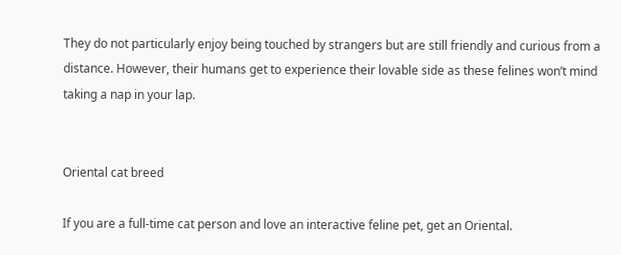They do not particularly enjoy being touched by strangers but are still friendly and curious from a distance. However, their humans get to experience their lovable side as these felines won’t mind taking a nap in your lap.


Oriental cat breed

If you are a full-time cat person and love an interactive feline pet, get an Oriental.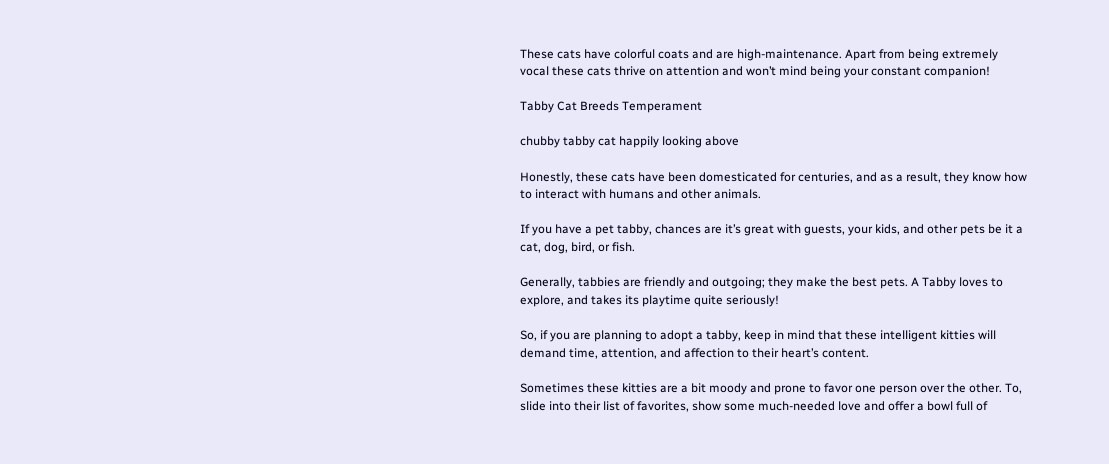These cats have colorful coats and are high-maintenance. Apart from being extremely vocal these cats thrive on attention and won’t mind being your constant companion!

Tabby Cat Breeds Temperament

chubby tabby cat happily looking above

Honestly, these cats have been domesticated for centuries, and as a result, they know how to interact with humans and other animals.

If you have a pet tabby, chances are it’s great with guests, your kids, and other pets be it a cat, dog, bird, or fish.

Generally, tabbies are friendly and outgoing; they make the best pets. A Tabby loves to explore, and takes its playtime quite seriously!

So, if you are planning to adopt a tabby, keep in mind that these intelligent kitties will demand time, attention, and affection to their heart’s content.

Sometimes these kitties are a bit moody and prone to favor one person over the other. To, slide into their list of favorites, show some much-needed love and offer a bowl full of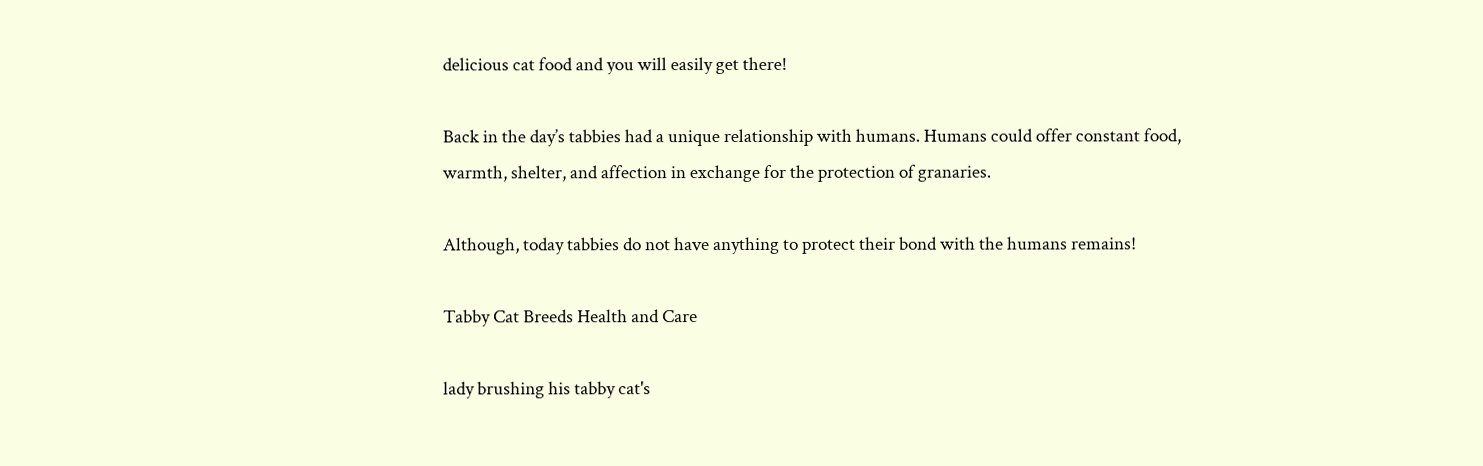delicious cat food and you will easily get there!

Back in the day’s tabbies had a unique relationship with humans. Humans could offer constant food, warmth, shelter, and affection in exchange for the protection of granaries.

Although, today tabbies do not have anything to protect their bond with the humans remains!

Tabby Cat Breeds Health and Care

lady brushing his tabby cat's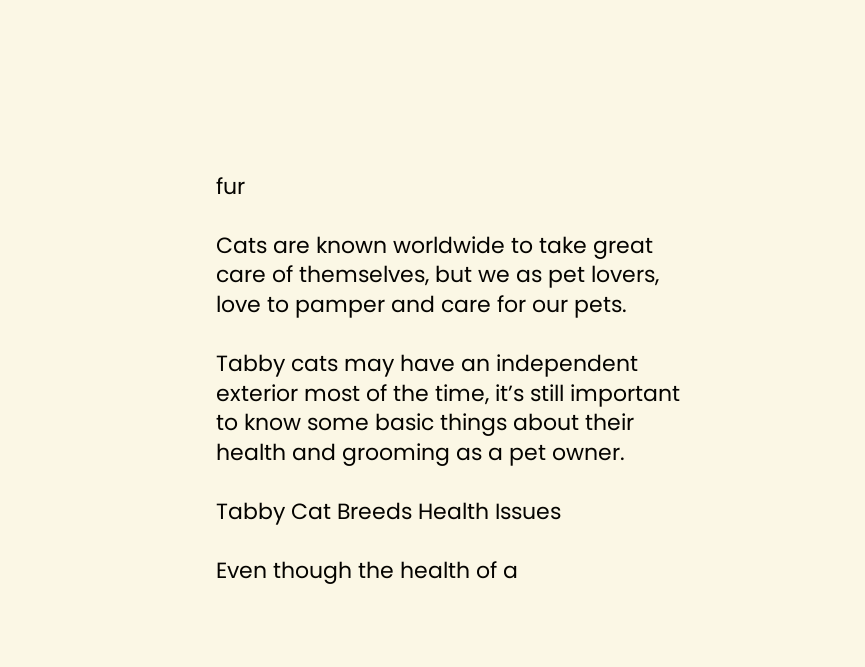fur

Cats are known worldwide to take great care of themselves, but we as pet lovers, love to pamper and care for our pets.

Tabby cats may have an independent exterior most of the time, it’s still important to know some basic things about their health and grooming as a pet owner.

Tabby Cat Breeds Health Issues

Even though the health of a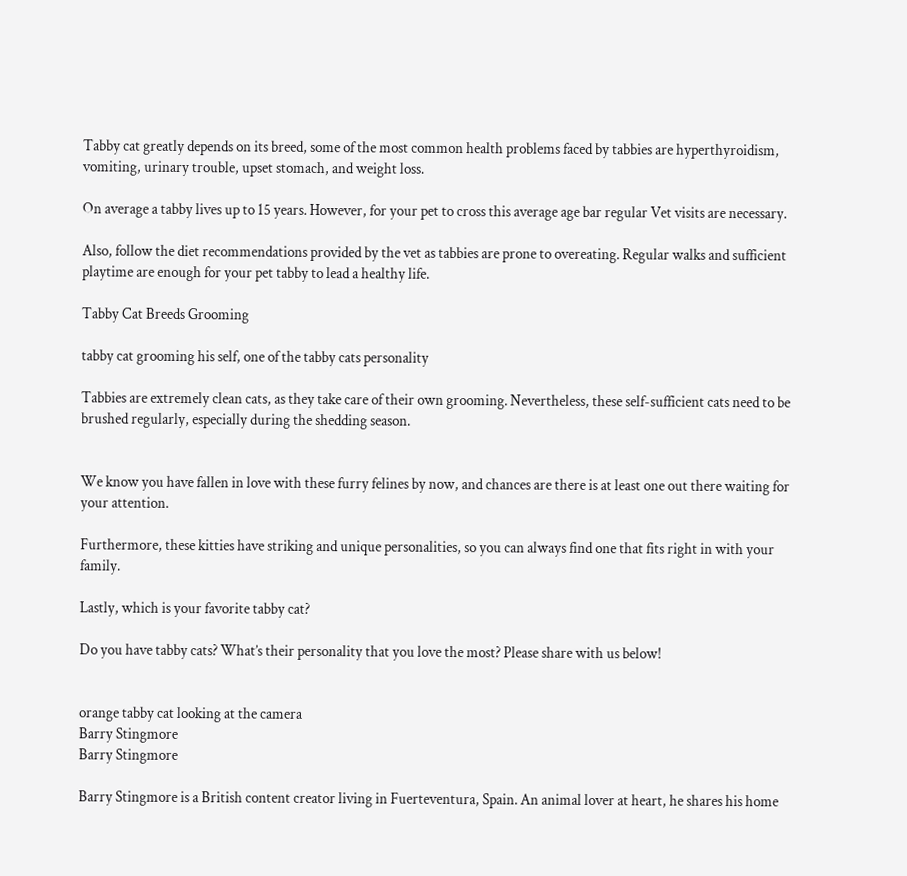Tabby cat greatly depends on its breed, some of the most common health problems faced by tabbies are hyperthyroidism, vomiting, urinary trouble, upset stomach, and weight loss.

On average a tabby lives up to 15 years. However, for your pet to cross this average age bar regular Vet visits are necessary.

Also, follow the diet recommendations provided by the vet as tabbies are prone to overeating. Regular walks and sufficient playtime are enough for your pet tabby to lead a healthy life.

Tabby Cat Breeds Grooming

tabby cat grooming his self, one of the tabby cats personality

Tabbies are extremely clean cats, as they take care of their own grooming. Nevertheless, these self-sufficient cats need to be brushed regularly, especially during the shedding season.


We know you have fallen in love with these furry felines by now, and chances are there is at least one out there waiting for your attention.

Furthermore, these kitties have striking and unique personalities, so you can always find one that fits right in with your family.

Lastly, which is your favorite tabby cat?

Do you have tabby cats? What’s their personality that you love the most? Please share with us below!


orange tabby cat looking at the camera
Barry Stingmore
Barry Stingmore

Barry Stingmore is a British content creator living in Fuerteventura, Spain. An animal lover at heart, he shares his home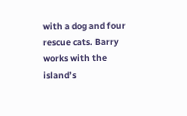with a dog and four rescue cats. Barry works with the island’s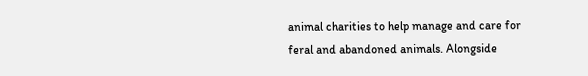animal charities to help manage and care for feral and abandoned animals. Alongside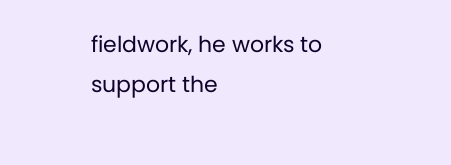fieldwork, he works to support the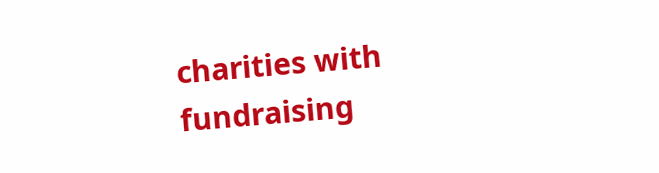charities with fundraising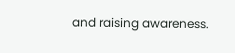and raising awareness.